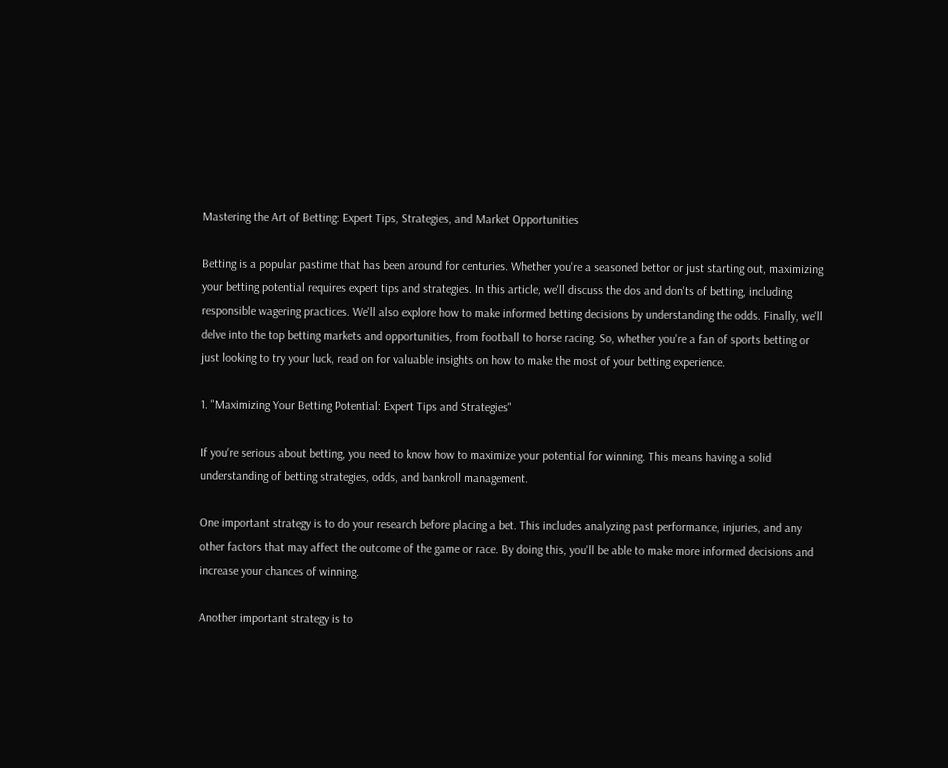Mastering the Art of Betting: Expert Tips, Strategies, and Market Opportunities

Betting is a popular pastime that has been around for centuries. Whether you're a seasoned bettor or just starting out, maximizing your betting potential requires expert tips and strategies. In this article, we'll discuss the dos and don'ts of betting, including responsible wagering practices. We'll also explore how to make informed betting decisions by understanding the odds. Finally, we'll delve into the top betting markets and opportunities, from football to horse racing. So, whether you're a fan of sports betting or just looking to try your luck, read on for valuable insights on how to make the most of your betting experience.

1. "Maximizing Your Betting Potential: Expert Tips and Strategies"

If you're serious about betting, you need to know how to maximize your potential for winning. This means having a solid understanding of betting strategies, odds, and bankroll management.

One important strategy is to do your research before placing a bet. This includes analyzing past performance, injuries, and any other factors that may affect the outcome of the game or race. By doing this, you'll be able to make more informed decisions and increase your chances of winning.

Another important strategy is to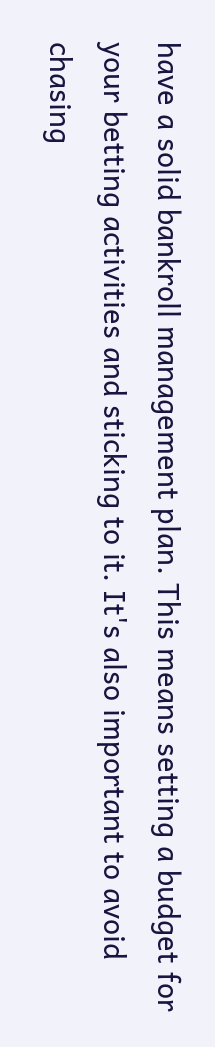have a solid bankroll management plan. This means setting a budget for your betting activities and sticking to it. It's also important to avoid chasing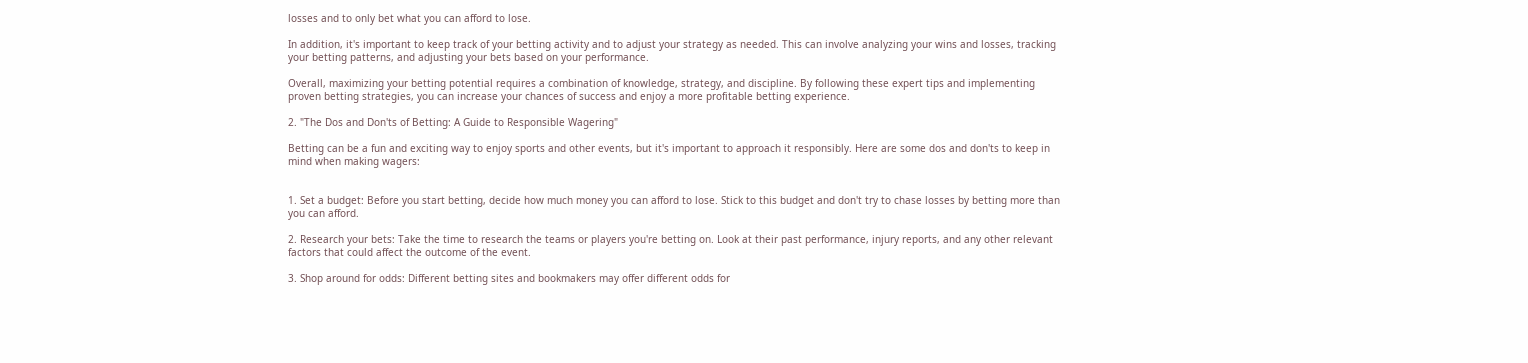losses and to only bet what you can afford to lose.

In addition, it's important to keep track of your betting activity and to adjust your strategy as needed. This can involve analyzing your wins and losses, tracking your betting patterns, and adjusting your bets based on your performance.

Overall, maximizing your betting potential requires a combination of knowledge, strategy, and discipline. By following these expert tips and implementing proven betting strategies, you can increase your chances of success and enjoy a more profitable betting experience.

2. "The Dos and Don'ts of Betting: A Guide to Responsible Wagering"

Betting can be a fun and exciting way to enjoy sports and other events, but it's important to approach it responsibly. Here are some dos and don'ts to keep in mind when making wagers:


1. Set a budget: Before you start betting, decide how much money you can afford to lose. Stick to this budget and don't try to chase losses by betting more than you can afford.

2. Research your bets: Take the time to research the teams or players you're betting on. Look at their past performance, injury reports, and any other relevant factors that could affect the outcome of the event.

3. Shop around for odds: Different betting sites and bookmakers may offer different odds for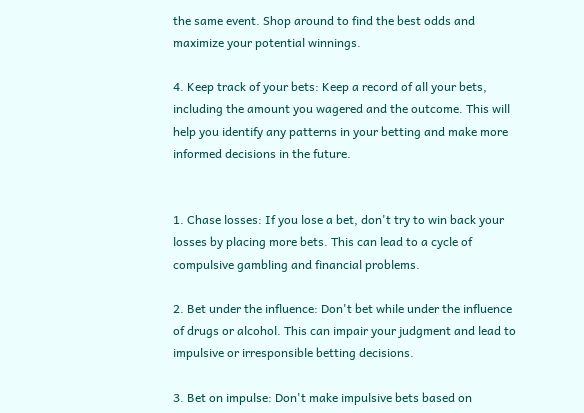the same event. Shop around to find the best odds and maximize your potential winnings.

4. Keep track of your bets: Keep a record of all your bets, including the amount you wagered and the outcome. This will help you identify any patterns in your betting and make more informed decisions in the future.


1. Chase losses: If you lose a bet, don't try to win back your losses by placing more bets. This can lead to a cycle of compulsive gambling and financial problems.

2. Bet under the influence: Don't bet while under the influence of drugs or alcohol. This can impair your judgment and lead to impulsive or irresponsible betting decisions.

3. Bet on impulse: Don't make impulsive bets based on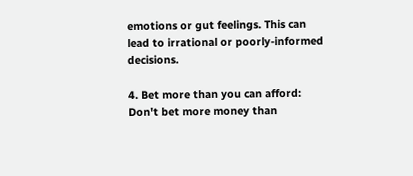emotions or gut feelings. This can lead to irrational or poorly-informed decisions.

4. Bet more than you can afford: Don't bet more money than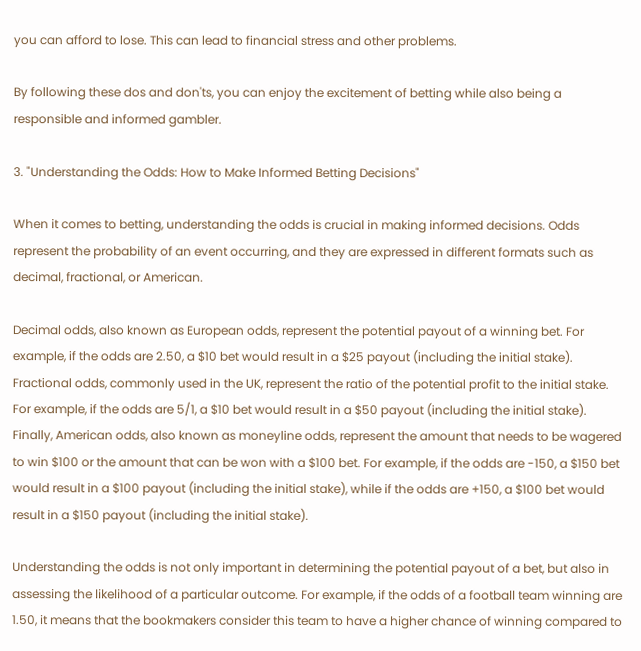you can afford to lose. This can lead to financial stress and other problems.

By following these dos and don'ts, you can enjoy the excitement of betting while also being a responsible and informed gambler.

3. "Understanding the Odds: How to Make Informed Betting Decisions"

When it comes to betting, understanding the odds is crucial in making informed decisions. Odds represent the probability of an event occurring, and they are expressed in different formats such as decimal, fractional, or American.

Decimal odds, also known as European odds, represent the potential payout of a winning bet. For example, if the odds are 2.50, a $10 bet would result in a $25 payout (including the initial stake). Fractional odds, commonly used in the UK, represent the ratio of the potential profit to the initial stake. For example, if the odds are 5/1, a $10 bet would result in a $50 payout (including the initial stake). Finally, American odds, also known as moneyline odds, represent the amount that needs to be wagered to win $100 or the amount that can be won with a $100 bet. For example, if the odds are -150, a $150 bet would result in a $100 payout (including the initial stake), while if the odds are +150, a $100 bet would result in a $150 payout (including the initial stake).

Understanding the odds is not only important in determining the potential payout of a bet, but also in assessing the likelihood of a particular outcome. For example, if the odds of a football team winning are 1.50, it means that the bookmakers consider this team to have a higher chance of winning compared to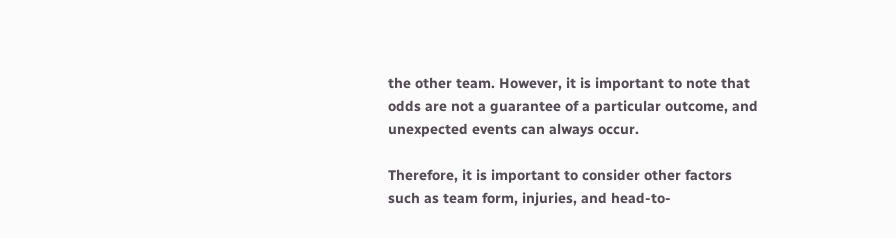the other team. However, it is important to note that odds are not a guarantee of a particular outcome, and unexpected events can always occur.

Therefore, it is important to consider other factors such as team form, injuries, and head-to-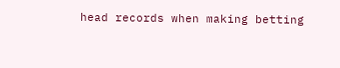head records when making betting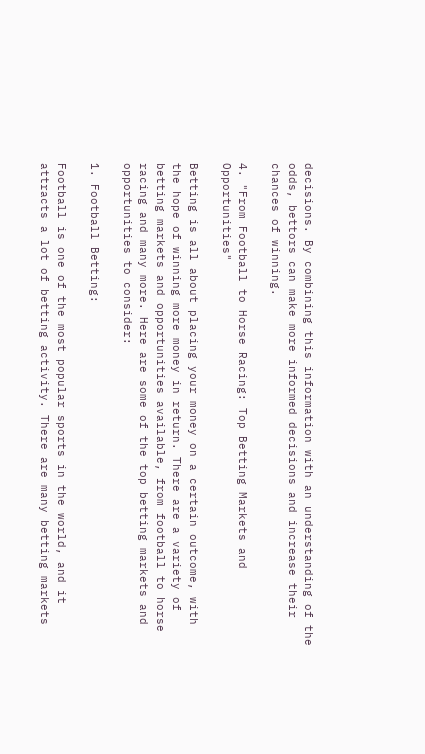decisions. By combining this information with an understanding of the odds, bettors can make more informed decisions and increase their chances of winning.

4. "From Football to Horse Racing: Top Betting Markets and Opportunities"

Betting is all about placing your money on a certain outcome, with the hope of winning more money in return. There are a variety of betting markets and opportunities available, from football to horse racing and many more. Here are some of the top betting markets and opportunities to consider:

1. Football Betting:

Football is one of the most popular sports in the world, and it attracts a lot of betting activity. There are many betting markets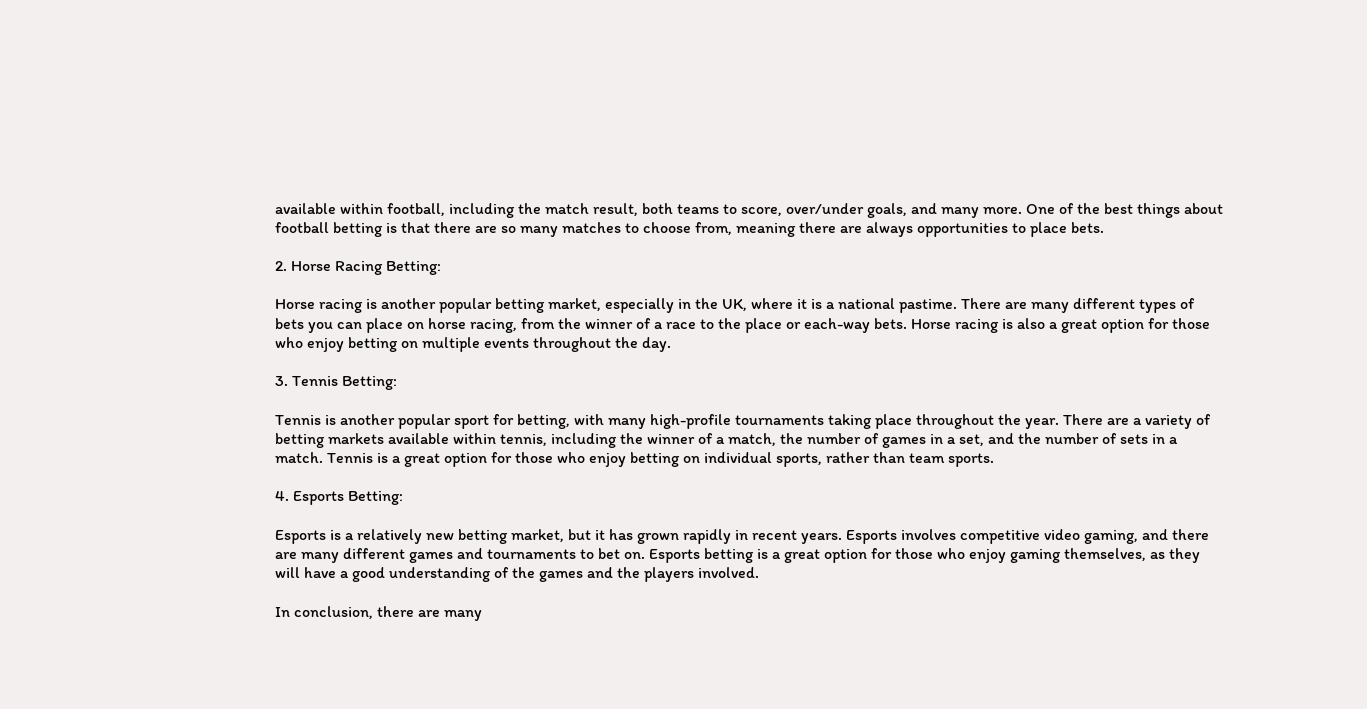available within football, including the match result, both teams to score, over/under goals, and many more. One of the best things about football betting is that there are so many matches to choose from, meaning there are always opportunities to place bets.

2. Horse Racing Betting:

Horse racing is another popular betting market, especially in the UK, where it is a national pastime. There are many different types of bets you can place on horse racing, from the winner of a race to the place or each-way bets. Horse racing is also a great option for those who enjoy betting on multiple events throughout the day.

3. Tennis Betting:

Tennis is another popular sport for betting, with many high-profile tournaments taking place throughout the year. There are a variety of betting markets available within tennis, including the winner of a match, the number of games in a set, and the number of sets in a match. Tennis is a great option for those who enjoy betting on individual sports, rather than team sports.

4. Esports Betting:

Esports is a relatively new betting market, but it has grown rapidly in recent years. Esports involves competitive video gaming, and there are many different games and tournaments to bet on. Esports betting is a great option for those who enjoy gaming themselves, as they will have a good understanding of the games and the players involved.

In conclusion, there are many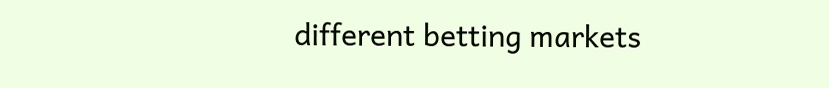different betting markets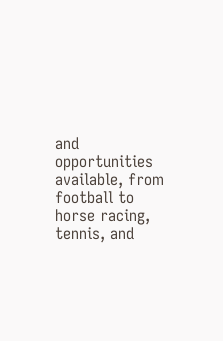and opportunities available, from football to horse racing, tennis, and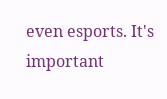even esports. It's important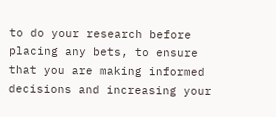to do your research before placing any bets, to ensure that you are making informed decisions and increasing your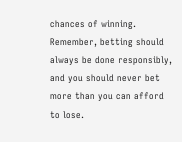chances of winning. Remember, betting should always be done responsibly, and you should never bet more than you can afford to lose.